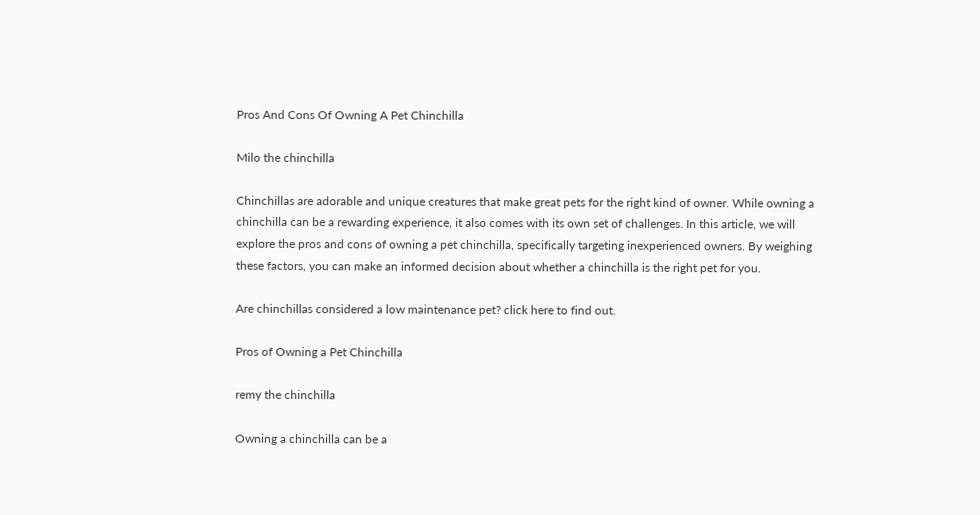Pros And Cons Of Owning A Pet Chinchilla

Milo the chinchilla

Chinchillas are adorable and unique creatures that make great pets for the right kind of owner. While owning a chinchilla can be a rewarding experience, it also comes with its own set of challenges. In this article, we will explore the pros and cons of owning a pet chinchilla, specifically targeting inexperienced owners. By weighing these factors, you can make an informed decision about whether a chinchilla is the right pet for you.

Are chinchillas considered a low maintenance pet? click here to find out.

Pros of Owning a Pet Chinchilla

remy the chinchilla

Owning a chinchilla can be a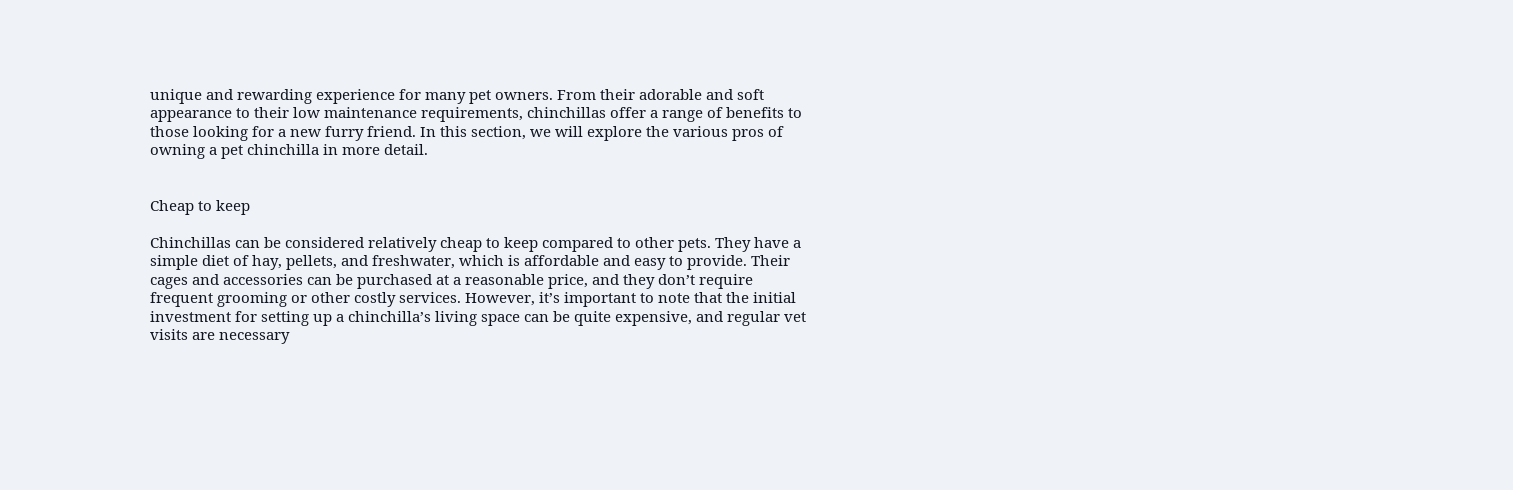unique and rewarding experience for many pet owners. From their adorable and soft appearance to their low maintenance requirements, chinchillas offer a range of benefits to those looking for a new furry friend. In this section, we will explore the various pros of owning a pet chinchilla in more detail.


Cheap to keep

Chinchillas can be considered relatively cheap to keep compared to other pets. They have a simple diet of hay, pellets, and freshwater, which is affordable and easy to provide. Their cages and accessories can be purchased at a reasonable price, and they don’t require frequent grooming or other costly services. However, it’s important to note that the initial investment for setting up a chinchilla’s living space can be quite expensive, and regular vet visits are necessary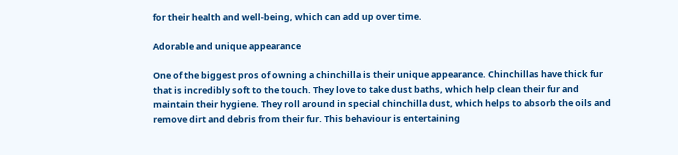for their health and well-being, which can add up over time.

Adorable and unique appearance

One of the biggest pros of owning a chinchilla is their unique appearance. Chinchillas have thick fur that is incredibly soft to the touch. They love to take dust baths, which help clean their fur and maintain their hygiene. They roll around in special chinchilla dust, which helps to absorb the oils and remove dirt and debris from their fur. This behaviour is entertaining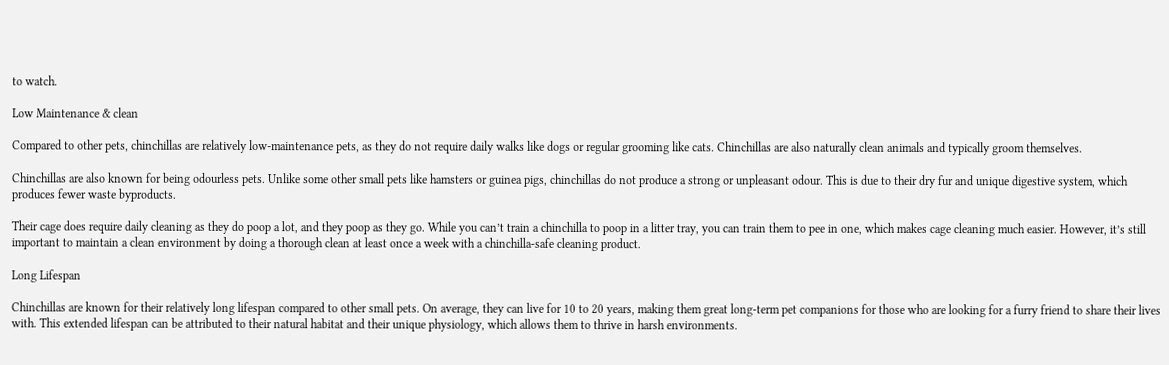to watch.

Low Maintenance & clean

Compared to other pets, chinchillas are relatively low-maintenance pets, as they do not require daily walks like dogs or regular grooming like cats. Chinchillas are also naturally clean animals and typically groom themselves.

Chinchillas are also known for being odourless pets. Unlike some other small pets like hamsters or guinea pigs, chinchillas do not produce a strong or unpleasant odour. This is due to their dry fur and unique digestive system, which produces fewer waste byproducts.

Their cage does require daily cleaning as they do poop a lot, and they poop as they go. While you can’t train a chinchilla to poop in a litter tray, you can train them to pee in one, which makes cage cleaning much easier. However, it’s still important to maintain a clean environment by doing a thorough clean at least once a week with a chinchilla-safe cleaning product.

Long Lifespan

Chinchillas are known for their relatively long lifespan compared to other small pets. On average, they can live for 10 to 20 years, making them great long-term pet companions for those who are looking for a furry friend to share their lives with. This extended lifespan can be attributed to their natural habitat and their unique physiology, which allows them to thrive in harsh environments.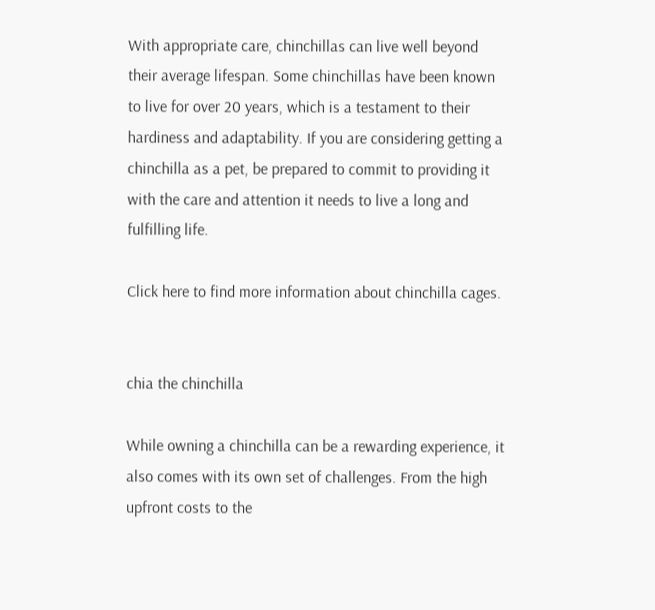With appropriate care, chinchillas can live well beyond their average lifespan. Some chinchillas have been known to live for over 20 years, which is a testament to their hardiness and adaptability. If you are considering getting a chinchilla as a pet, be prepared to commit to providing it with the care and attention it needs to live a long and fulfilling life.

Click here to find more information about chinchilla cages.


chia the chinchilla

While owning a chinchilla can be a rewarding experience, it also comes with its own set of challenges. From the high upfront costs to the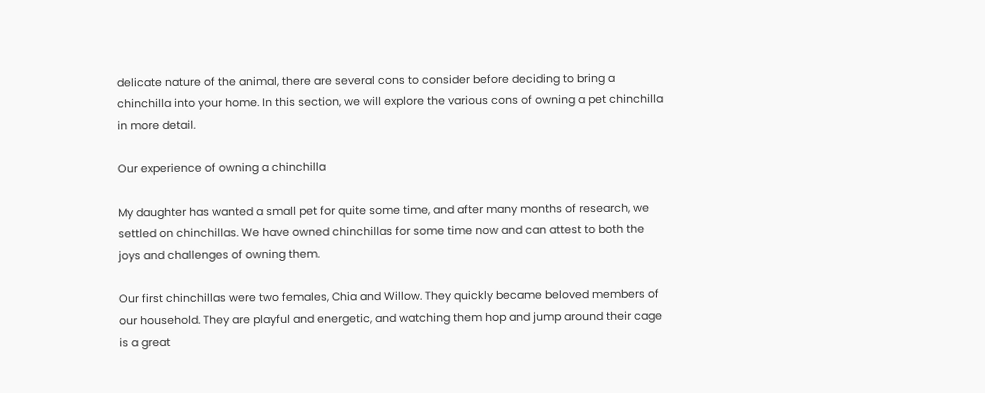delicate nature of the animal, there are several cons to consider before deciding to bring a chinchilla into your home. In this section, we will explore the various cons of owning a pet chinchilla in more detail.

Our experience of owning a chinchilla

My daughter has wanted a small pet for quite some time, and after many months of research, we settled on chinchillas. We have owned chinchillas for some time now and can attest to both the joys and challenges of owning them.

Our first chinchillas were two females, Chia and Willow. They quickly became beloved members of our household. They are playful and energetic, and watching them hop and jump around their cage is a great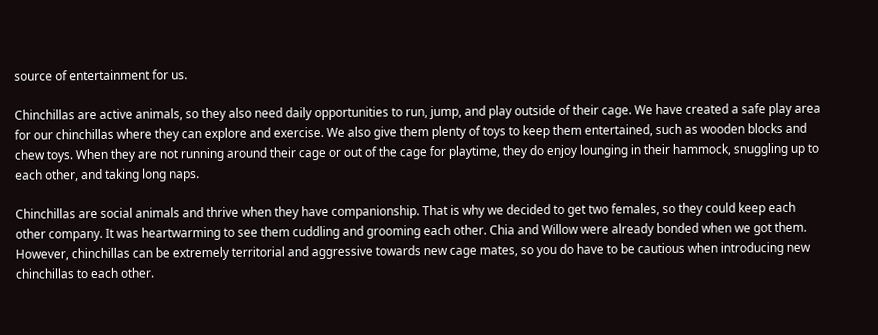source of entertainment for us.

Chinchillas are active animals, so they also need daily opportunities to run, jump, and play outside of their cage. We have created a safe play area for our chinchillas where they can explore and exercise. We also give them plenty of toys to keep them entertained, such as wooden blocks and chew toys. When they are not running around their cage or out of the cage for playtime, they do enjoy lounging in their hammock, snuggling up to each other, and taking long naps.

Chinchillas are social animals and thrive when they have companionship. That is why we decided to get two females, so they could keep each other company. It was heartwarming to see them cuddling and grooming each other. Chia and Willow were already bonded when we got them. However, chinchillas can be extremely territorial and aggressive towards new cage mates, so you do have to be cautious when introducing new chinchillas to each other.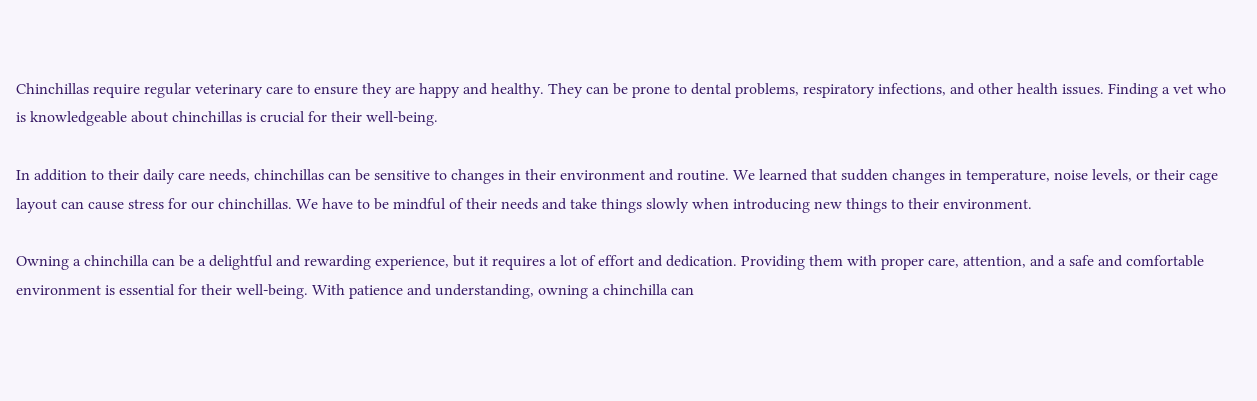Chinchillas require regular veterinary care to ensure they are happy and healthy. They can be prone to dental problems, respiratory infections, and other health issues. Finding a vet who is knowledgeable about chinchillas is crucial for their well-being.

In addition to their daily care needs, chinchillas can be sensitive to changes in their environment and routine. We learned that sudden changes in temperature, noise levels, or their cage layout can cause stress for our chinchillas. We have to be mindful of their needs and take things slowly when introducing new things to their environment.

Owning a chinchilla can be a delightful and rewarding experience, but it requires a lot of effort and dedication. Providing them with proper care, attention, and a safe and comfortable environment is essential for their well-being. With patience and understanding, owning a chinchilla can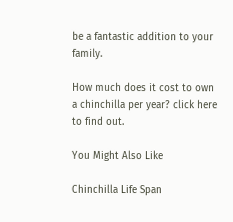be a fantastic addition to your family.

How much does it cost to own a chinchilla per year? click here to find out.

You Might Also Like

Chinchilla Life Span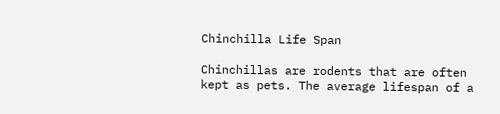Chinchilla Life Span

Chinchillas are rodents that are often kept as pets. The average lifespan of a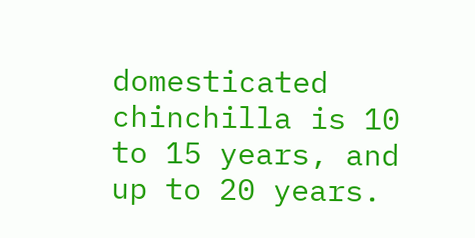domesticated chinchilla is 10 to 15 years, and up to 20 years.